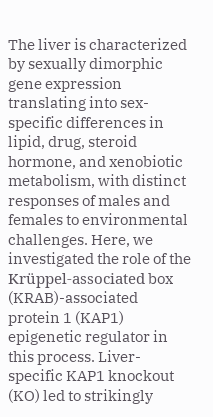The liver is characterized by sexually dimorphic gene expression translating into sex-specific differences in lipid, drug, steroid hormone, and xenobiotic metabolism, with distinct responses of males and females to environmental challenges. Here, we investigated the role of the Krüppel-associated box (KRAB)-associated protein 1 (KAP1) epigenetic regulator in this process. Liver-specific KAP1 knockout (KO) led to strikingly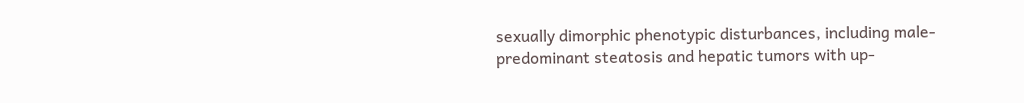sexually dimorphic phenotypic disturbances, including male-predominant steatosis and hepatic tumors with up-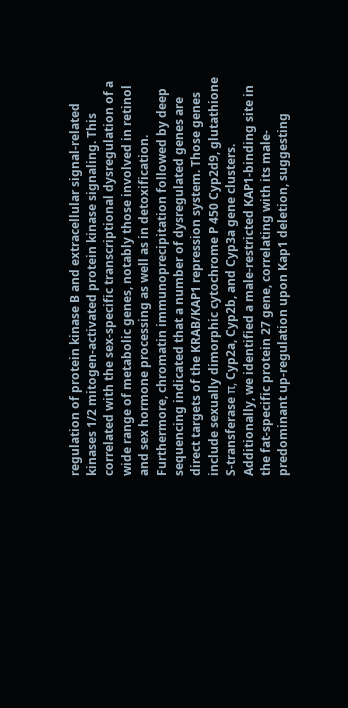regulation of protein kinase B and extracellular signal-related kinases 1/2 mitogen-activated protein kinase signaling. This correlated with the sex-specific transcriptional dysregulation of a wide range of metabolic genes, notably those involved in retinol and sex hormone processing as well as in detoxification. Furthermore, chromatin immunoprecipitation followed by deep sequencing indicated that a number of dysregulated genes are direct targets of the KRAB/KAP1 repression system. Those genes include sexually dimorphic cytochrome P 450 Cyp2d9, glutathione S-transferase π, Cyp2a, Cyp2b, and Cyp3a gene clusters. Additionally, we identified a male-restricted KAP1-binding site in the fat-specific protein 27 gene, correlating with its male-predominant up-regulation upon Kap1 deletion, suggesting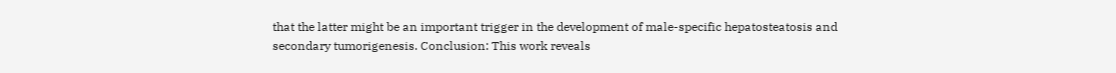that the latter might be an important trigger in the development of male-specific hepatosteatosis and secondary tumorigenesis. Conclusion: This work reveals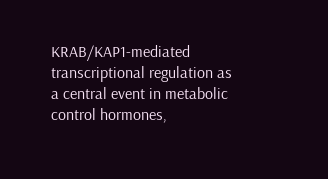KRAB/KAP1-mediated transcriptional regulation as a central event in metabolic control hormones,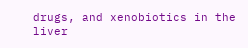drugs, and xenobiotics in the liver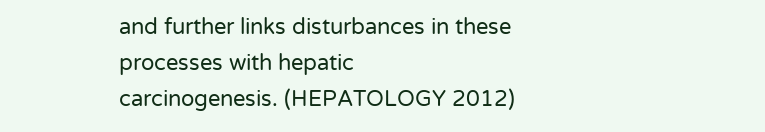and further links disturbances in these processes with hepatic carcinogenesis. (HEPATOLOGY 2012)